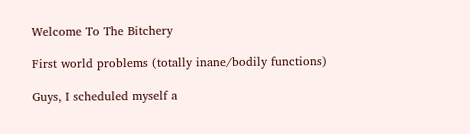Welcome To The Bitchery

First world problems (totally inane/bodily functions)

Guys, I scheduled myself a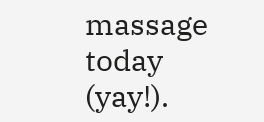massage today (yay!).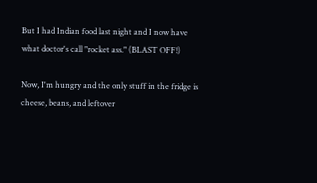But I had Indian food last night and I now have what doctor's call "rocket ass." (BLAST OFF!)

Now, I'm hungry and the only stuff in the fridge is cheese, beans, and leftover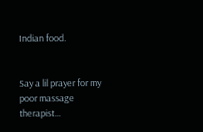Indian food.


Say a lil prayer for my poor massage therapist...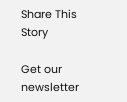Share This Story

Get our newsletter